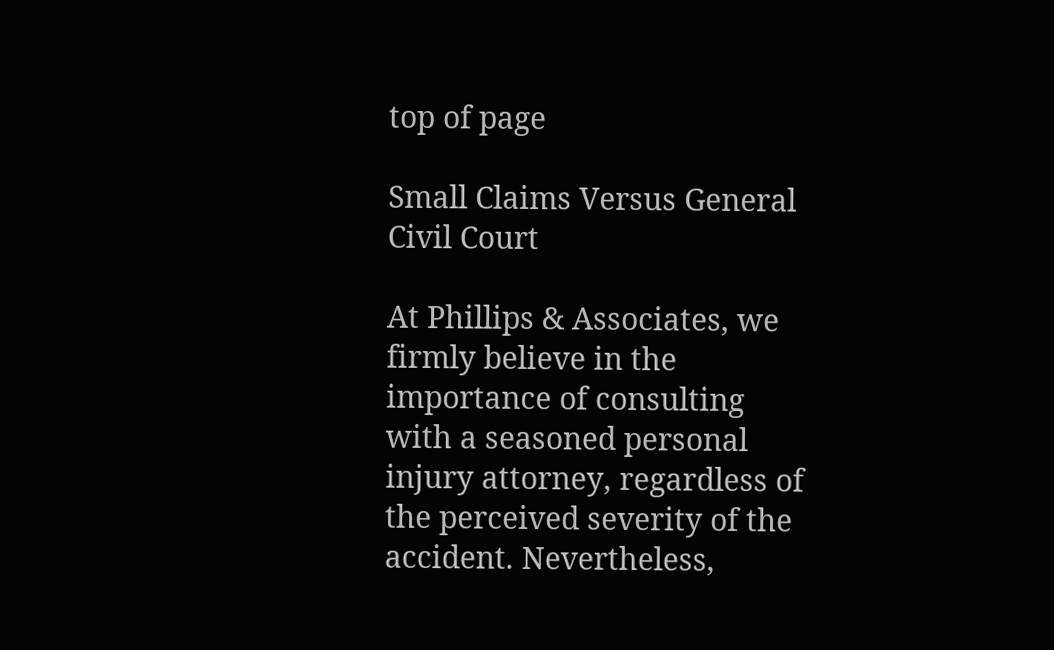top of page

Small Claims Versus General Civil Court

At Phillips & Associates, we firmly believe in the importance of consulting with a seasoned personal injury attorney, regardless of the perceived severity of the accident. Nevertheless,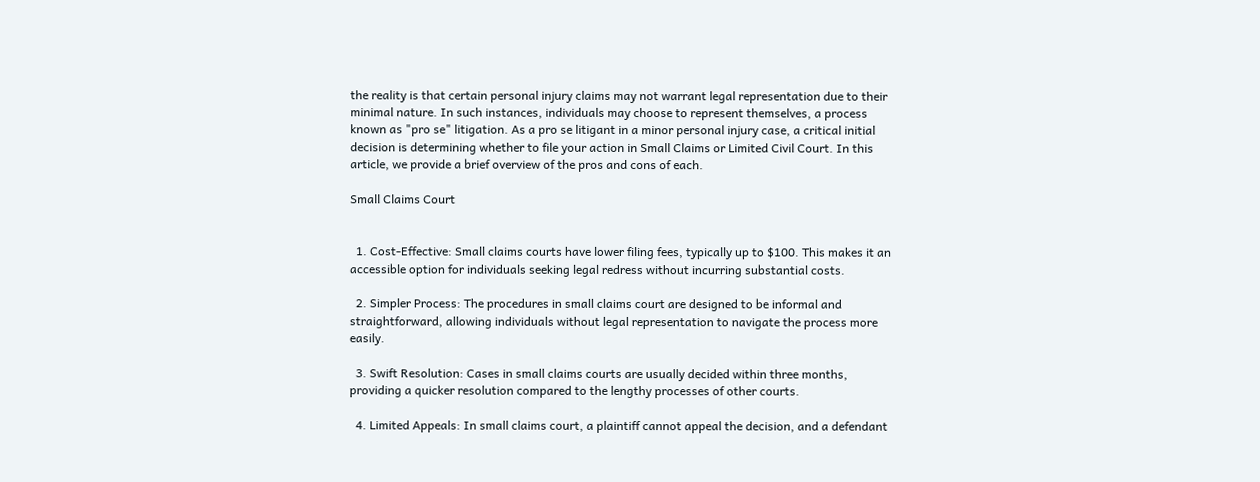the reality is that certain personal injury claims may not warrant legal representation due to their minimal nature. In such instances, individuals may choose to represent themselves, a process known as "pro se" litigation. As a pro se litigant in a minor personal injury case, a critical initial decision is determining whether to file your action in Small Claims or Limited Civil Court. In this article, we provide a brief overview of the pros and cons of each.

Small Claims Court


  1. Cost-Effective: Small claims courts have lower filing fees, typically up to $100. This makes it an accessible option for individuals seeking legal redress without incurring substantial costs.

  2. Simpler Process: The procedures in small claims court are designed to be informal and straightforward, allowing individuals without legal representation to navigate the process more easily.

  3. Swift Resolution: Cases in small claims courts are usually decided within three months, providing a quicker resolution compared to the lengthy processes of other courts.

  4. Limited Appeals: In small claims court, a plaintiff cannot appeal the decision, and a defendant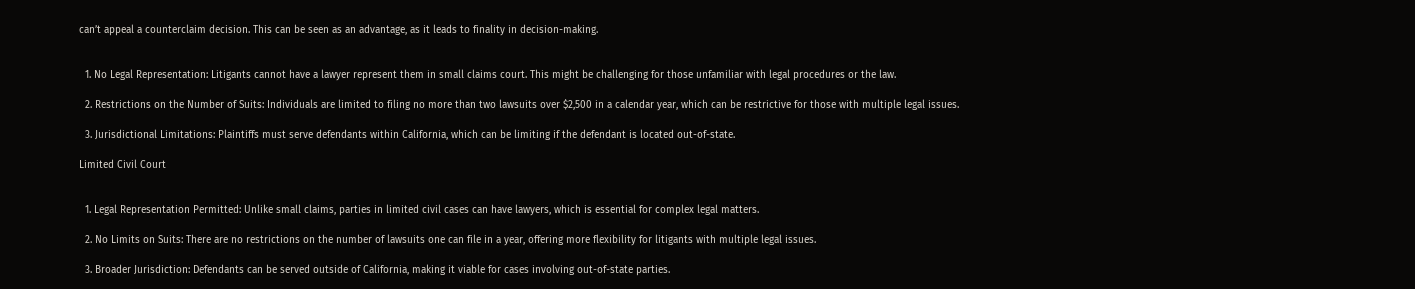can’t appeal a counterclaim decision. This can be seen as an advantage, as it leads to finality in decision-making.


  1. No Legal Representation: Litigants cannot have a lawyer represent them in small claims court. This might be challenging for those unfamiliar with legal procedures or the law.

  2. Restrictions on the Number of Suits: Individuals are limited to filing no more than two lawsuits over $2,500 in a calendar year, which can be restrictive for those with multiple legal issues.

  3. Jurisdictional Limitations: Plaintiffs must serve defendants within California, which can be limiting if the defendant is located out-of-state.

Limited Civil Court


  1. Legal Representation Permitted: Unlike small claims, parties in limited civil cases can have lawyers, which is essential for complex legal matters.

  2. No Limits on Suits: There are no restrictions on the number of lawsuits one can file in a year, offering more flexibility for litigants with multiple legal issues.

  3. Broader Jurisdiction: Defendants can be served outside of California, making it viable for cases involving out-of-state parties.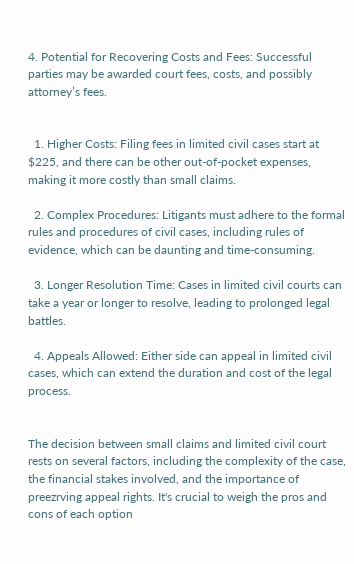4. Potential for Recovering Costs and Fees: Successful parties may be awarded court fees, costs, and possibly attorney’s fees.


  1. Higher Costs: Filing fees in limited civil cases start at $225, and there can be other out-of-pocket expenses, making it more costly than small claims.

  2. Complex Procedures: Litigants must adhere to the formal rules and procedures of civil cases, including rules of evidence, which can be daunting and time-consuming.

  3. Longer Resolution Time: Cases in limited civil courts can take a year or longer to resolve, leading to prolonged legal battles.

  4. Appeals Allowed: Either side can appeal in limited civil cases, which can extend the duration and cost of the legal process.


The decision between small claims and limited civil court rests on several factors, including the complexity of the case, the financial stakes involved, and the importance of preezrving appeal rights. It's crucial to weigh the pros and cons of each option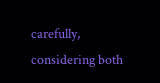carefully, considering both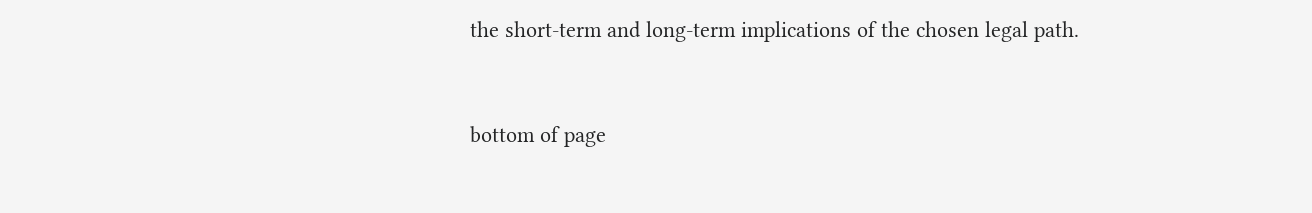the short-term and long-term implications of the chosen legal path.


bottom of page